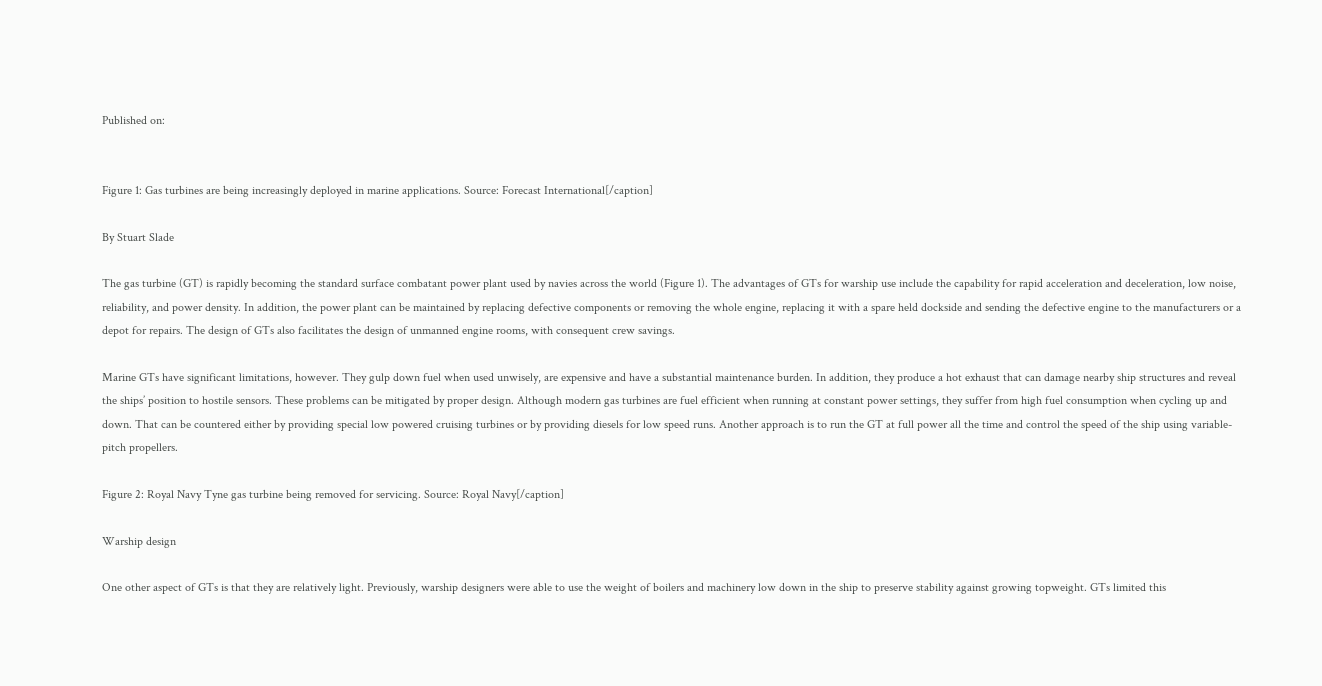Published on:


Figure 1: Gas turbines are being increasingly deployed in marine applications. Source: Forecast International[/caption]

By Stuart Slade

The gas turbine (GT) is rapidly becoming the standard surface combatant power plant used by navies across the world (Figure 1). The advantages of GTs for warship use include the capability for rapid acceleration and deceleration, low noise, reliability, and power density. In addition, the power plant can be maintained by replacing defective components or removing the whole engine, replacing it with a spare held dockside and sending the defective engine to the manufacturers or a depot for repairs. The design of GTs also facilitates the design of unmanned engine rooms, with consequent crew savings.

Marine GTs have significant limitations, however. They gulp down fuel when used unwisely, are expensive and have a substantial maintenance burden. In addition, they produce a hot exhaust that can damage nearby ship structures and reveal the ships’ position to hostile sensors. These problems can be mitigated by proper design. Although modern gas turbines are fuel efficient when running at constant power settings, they suffer from high fuel consumption when cycling up and down. That can be countered either by providing special low powered cruising turbines or by providing diesels for low speed runs. Another approach is to run the GT at full power all the time and control the speed of the ship using variable-pitch propellers.

Figure 2: Royal Navy Tyne gas turbine being removed for servicing. Source: Royal Navy[/caption]

Warship design

One other aspect of GTs is that they are relatively light. Previously, warship designers were able to use the weight of boilers and machinery low down in the ship to preserve stability against growing topweight. GTs limited this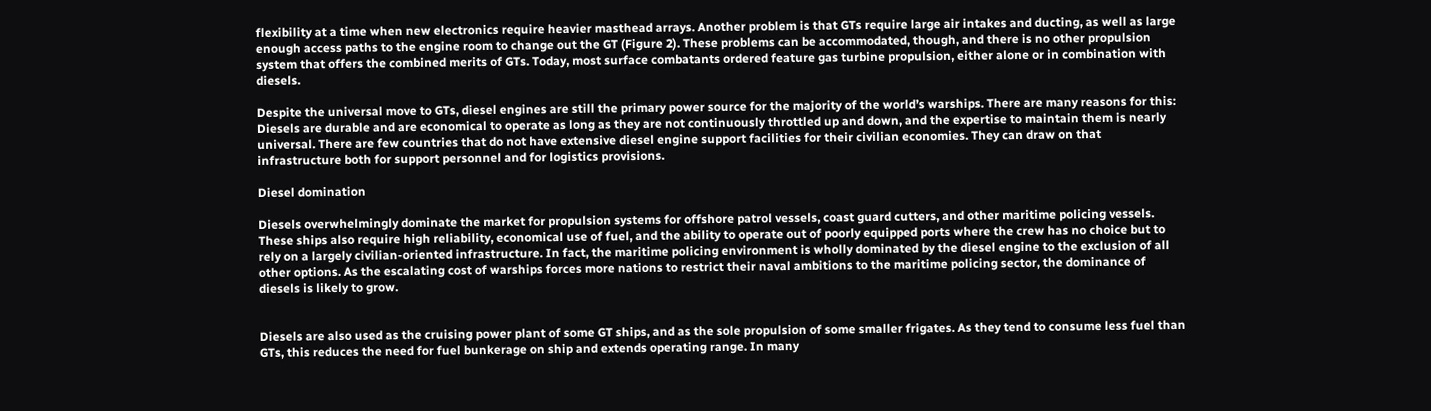flexibility at a time when new electronics require heavier masthead arrays. Another problem is that GTs require large air intakes and ducting, as well as large enough access paths to the engine room to change out the GT (Figure 2). These problems can be accommodated, though, and there is no other propulsion system that offers the combined merits of GTs. Today, most surface combatants ordered feature gas turbine propulsion, either alone or in combination with diesels.

Despite the universal move to GTs, diesel engines are still the primary power source for the majority of the world’s warships. There are many reasons for this: Diesels are durable and are economical to operate as long as they are not continuously throttled up and down, and the expertise to maintain them is nearly universal. There are few countries that do not have extensive diesel engine support facilities for their civilian economies. They can draw on that infrastructure both for support personnel and for logistics provisions.

Diesel domination

Diesels overwhelmingly dominate the market for propulsion systems for offshore patrol vessels, coast guard cutters, and other maritime policing vessels. These ships also require high reliability, economical use of fuel, and the ability to operate out of poorly equipped ports where the crew has no choice but to rely on a largely civilian-oriented infrastructure. In fact, the maritime policing environment is wholly dominated by the diesel engine to the exclusion of all other options. As the escalating cost of warships forces more nations to restrict their naval ambitions to the maritime policing sector, the dominance of diesels is likely to grow.


Diesels are also used as the cruising power plant of some GT ships, and as the sole propulsion of some smaller frigates. As they tend to consume less fuel than GTs, this reduces the need for fuel bunkerage on ship and extends operating range. In many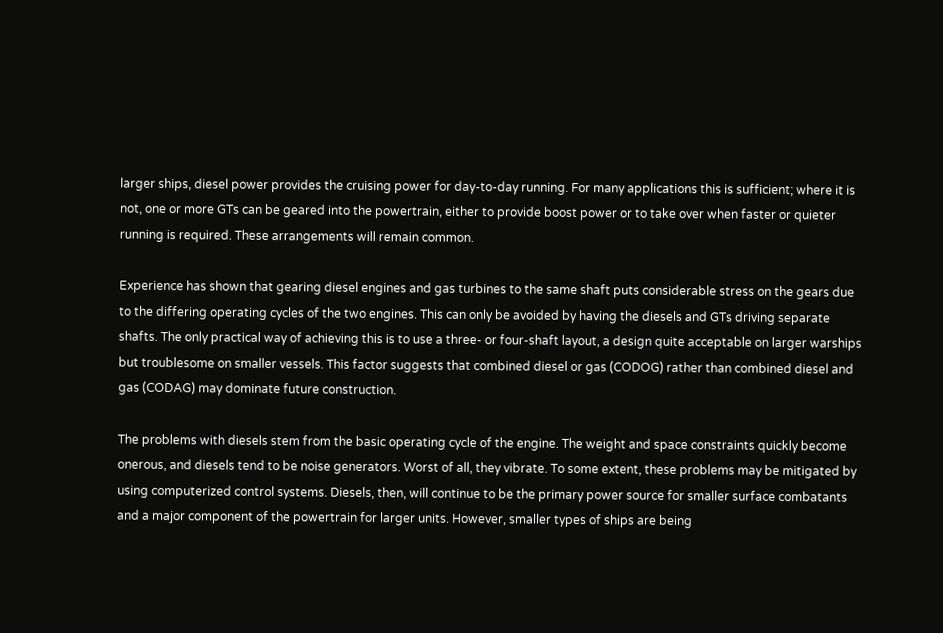larger ships, diesel power provides the cruising power for day-to-day running. For many applications this is sufficient; where it is not, one or more GTs can be geared into the powertrain, either to provide boost power or to take over when faster or quieter running is required. These arrangements will remain common.

Experience has shown that gearing diesel engines and gas turbines to the same shaft puts considerable stress on the gears due to the differing operating cycles of the two engines. This can only be avoided by having the diesels and GTs driving separate shafts. The only practical way of achieving this is to use a three- or four-shaft layout, a design quite acceptable on larger warships but troublesome on smaller vessels. This factor suggests that combined diesel or gas (CODOG) rather than combined diesel and gas (CODAG) may dominate future construction.

The problems with diesels stem from the basic operating cycle of the engine. The weight and space constraints quickly become onerous, and diesels tend to be noise generators. Worst of all, they vibrate. To some extent, these problems may be mitigated by using computerized control systems. Diesels, then, will continue to be the primary power source for smaller surface combatants and a major component of the powertrain for larger units. However, smaller types of ships are being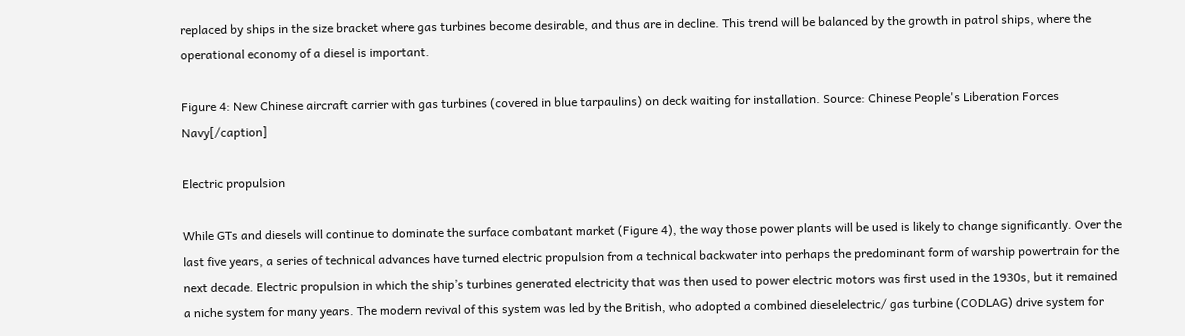replaced by ships in the size bracket where gas turbines become desirable, and thus are in decline. This trend will be balanced by the growth in patrol ships, where the operational economy of a diesel is important.

Figure 4: New Chinese aircraft carrier with gas turbines (covered in blue tarpaulins) on deck waiting for installation. Source: Chinese People's Liberation Forces Navy[/caption]

Electric propulsion

While GTs and diesels will continue to dominate the surface combatant market (Figure 4), the way those power plants will be used is likely to change significantly. Over the last five years, a series of technical advances have turned electric propulsion from a technical backwater into perhaps the predominant form of warship powertrain for the next decade. Electric propulsion in which the ship’s turbines generated electricity that was then used to power electric motors was first used in the 1930s, but it remained a niche system for many years. The modern revival of this system was led by the British, who adopted a combined dieselelectric/ gas turbine (CODLAG) drive system for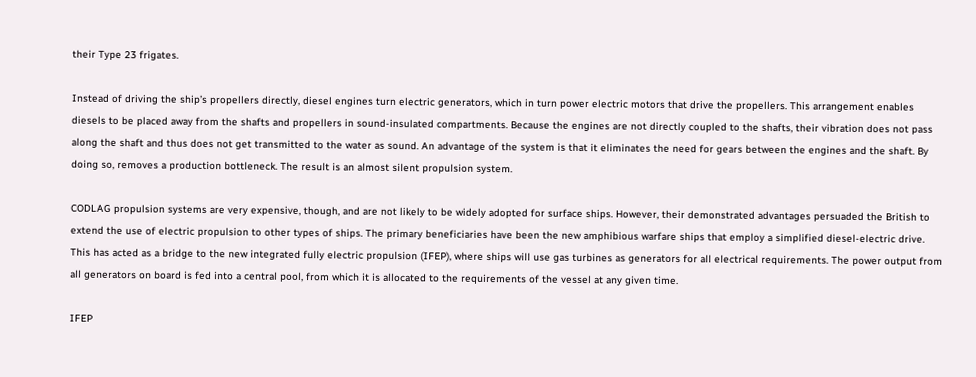their Type 23 frigates.

Instead of driving the ship’s propellers directly, diesel engines turn electric generators, which in turn power electric motors that drive the propellers. This arrangement enables diesels to be placed away from the shafts and propellers in sound-insulated compartments. Because the engines are not directly coupled to the shafts, their vibration does not pass along the shaft and thus does not get transmitted to the water as sound. An advantage of the system is that it eliminates the need for gears between the engines and the shaft. By doing so, removes a production bottleneck. The result is an almost silent propulsion system.

CODLAG propulsion systems are very expensive, though, and are not likely to be widely adopted for surface ships. However, their demonstrated advantages persuaded the British to extend the use of electric propulsion to other types of ships. The primary beneficiaries have been the new amphibious warfare ships that employ a simplified diesel-electric drive. This has acted as a bridge to the new integrated fully electric propulsion (IFEP), where ships will use gas turbines as generators for all electrical requirements. The power output from all generators on board is fed into a central pool, from which it is allocated to the requirements of the vessel at any given time.

IFEP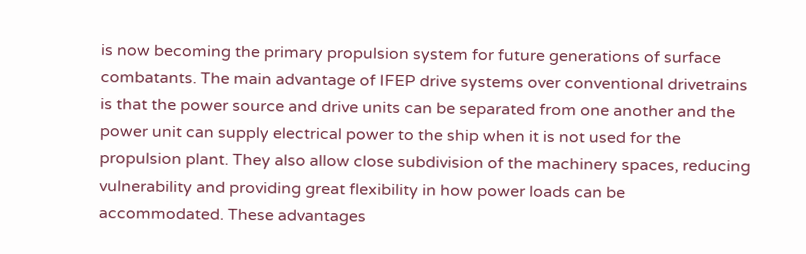is now becoming the primary propulsion system for future generations of surface combatants. The main advantage of IFEP drive systems over conventional drivetrains is that the power source and drive units can be separated from one another and the power unit can supply electrical power to the ship when it is not used for the propulsion plant. They also allow close subdivision of the machinery spaces, reducing vulnerability and providing great flexibility in how power loads can be accommodated. These advantages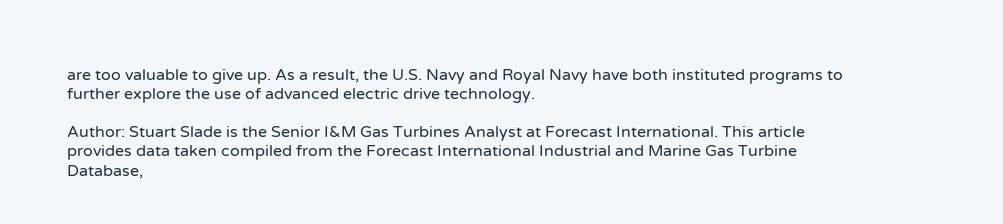are too valuable to give up. As a result, the U.S. Navy and Royal Navy have both instituted programs to further explore the use of advanced electric drive technology.

Author: Stuart Slade is the Senior I&M Gas Turbines Analyst at Forecast International. This article provides data taken compiled from the Forecast International Industrial and Marine Gas Turbine Database,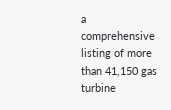a comprehensive listing of more than 41,150 gas turbine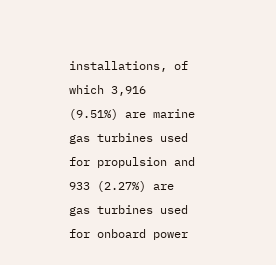installations, of which 3,916 (9.51%) are marine gas turbines used for propulsion and 933 (2.27%) are gas turbines used for onboard power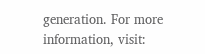generation. For more information, visit: